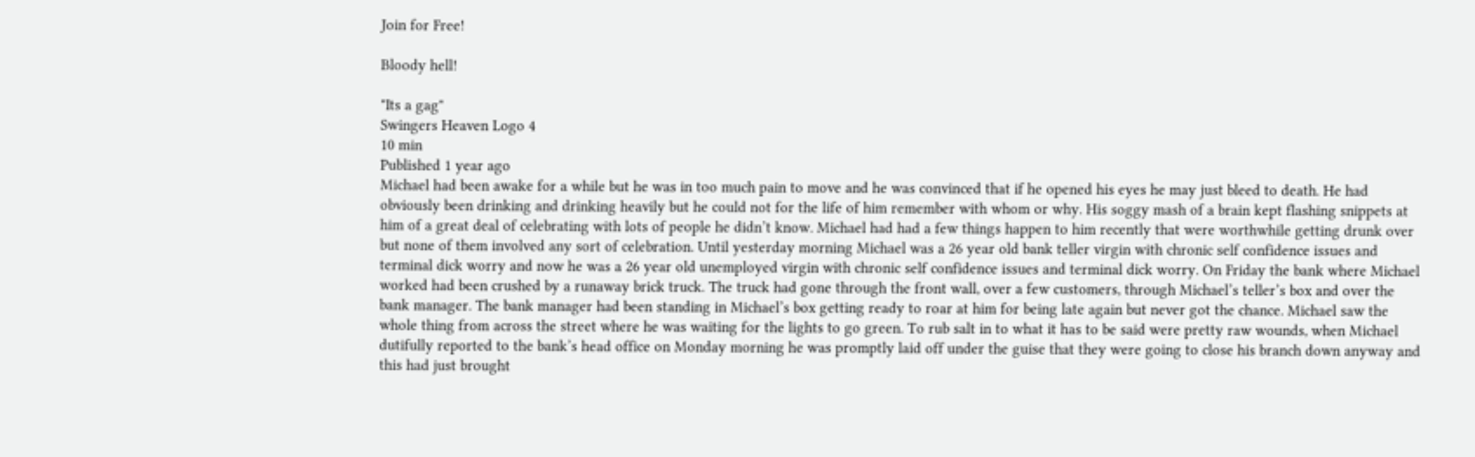Join for Free!

Bloody hell!

"Its a gag"
Swingers Heaven Logo 4
10 min
Published 1 year ago
Michael had been awake for a while but he was in too much pain to move and he was convinced that if he opened his eyes he may just bleed to death. He had obviously been drinking and drinking heavily but he could not for the life of him remember with whom or why. His soggy mash of a brain kept flashing snippets at him of a great deal of celebrating with lots of people he didn’t know. Michael had had a few things happen to him recently that were worthwhile getting drunk over but none of them involved any sort of celebration. Until yesterday morning Michael was a 26 year old bank teller virgin with chronic self confidence issues and terminal dick worry and now he was a 26 year old unemployed virgin with chronic self confidence issues and terminal dick worry. On Friday the bank where Michael worked had been crushed by a runaway brick truck. The truck had gone through the front wall, over a few customers, through Michael’s teller’s box and over the bank manager. The bank manager had been standing in Michael’s box getting ready to roar at him for being late again but never got the chance. Michael saw the whole thing from across the street where he was waiting for the lights to go green. To rub salt in to what it has to be said were pretty raw wounds, when Michael dutifully reported to the bank’s head office on Monday morning he was promptly laid off under the guise that they were going to close his branch down anyway and this had just brought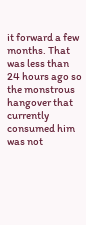it forward a few months. That was less than 24 hours ago so the monstrous hangover that currently consumed him was not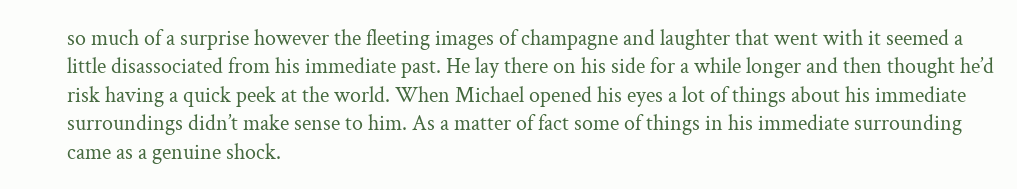so much of a surprise however the fleeting images of champagne and laughter that went with it seemed a little disassociated from his immediate past. He lay there on his side for a while longer and then thought he’d risk having a quick peek at the world. When Michael opened his eyes a lot of things about his immediate surroundings didn’t make sense to him. As a matter of fact some of things in his immediate surrounding came as a genuine shock.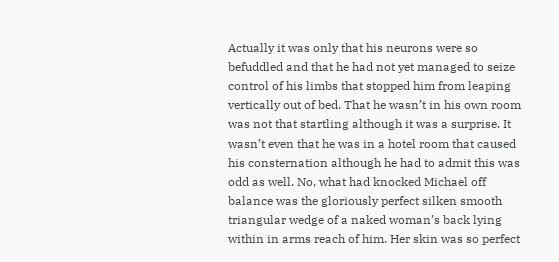Actually it was only that his neurons were so befuddled and that he had not yet managed to seize control of his limbs that stopped him from leaping vertically out of bed. That he wasn’t in his own room was not that startling although it was a surprise. It wasn’t even that he was in a hotel room that caused his consternation although he had to admit this was odd as well. No, what had knocked Michael off balance was the gloriously perfect silken smooth triangular wedge of a naked woman’s back lying within in arms reach of him. Her skin was so perfect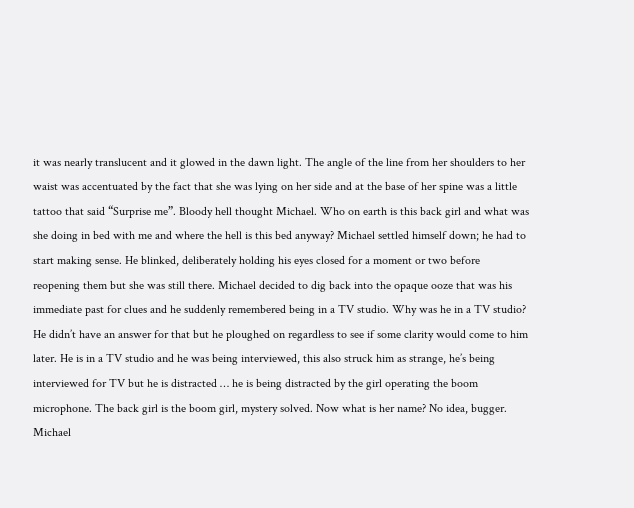it was nearly translucent and it glowed in the dawn light. The angle of the line from her shoulders to her waist was accentuated by the fact that she was lying on her side and at the base of her spine was a little tattoo that said “Surprise me”. Bloody hell thought Michael. Who on earth is this back girl and what was she doing in bed with me and where the hell is this bed anyway? Michael settled himself down; he had to start making sense. He blinked, deliberately holding his eyes closed for a moment or two before reopening them but she was still there. Michael decided to dig back into the opaque ooze that was his immediate past for clues and he suddenly remembered being in a TV studio. Why was he in a TV studio? He didn’t have an answer for that but he ploughed on regardless to see if some clarity would come to him later. He is in a TV studio and he was being interviewed, this also struck him as strange, he’s being interviewed for TV but he is distracted … he is being distracted by the girl operating the boom microphone. The back girl is the boom girl, mystery solved. Now what is her name? No idea, bugger. Michael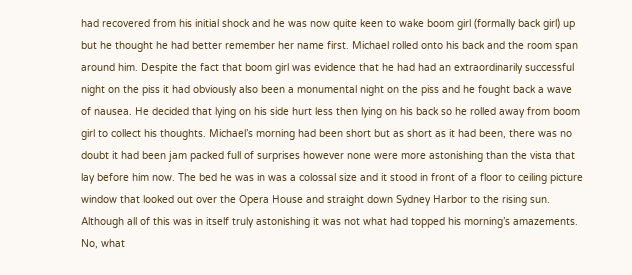had recovered from his initial shock and he was now quite keen to wake boom girl (formally back girl) up but he thought he had better remember her name first. Michael rolled onto his back and the room span around him. Despite the fact that boom girl was evidence that he had had an extraordinarily successful night on the piss it had obviously also been a monumental night on the piss and he fought back a wave of nausea. He decided that lying on his side hurt less then lying on his back so he rolled away from boom girl to collect his thoughts. Michael’s morning had been short but as short as it had been, there was no doubt it had been jam packed full of surprises however none were more astonishing than the vista that lay before him now. The bed he was in was a colossal size and it stood in front of a floor to ceiling picture window that looked out over the Opera House and straight down Sydney Harbor to the rising sun. Although all of this was in itself truly astonishing it was not what had topped his morning’s amazements. No, what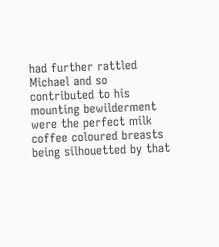had further rattled Michael and so contributed to his mounting bewilderment were the perfect milk coffee coloured breasts being silhouetted by that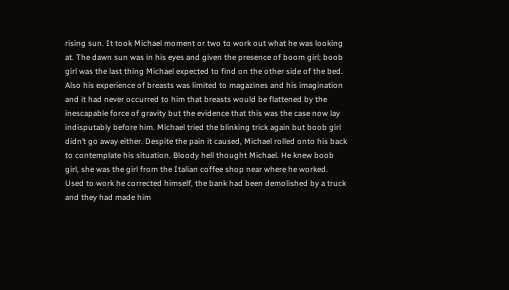rising sun. It took Michael moment or two to work out what he was looking at. The dawn sun was in his eyes and given the presence of boom girl; boob girl was the last thing Michael expected to find on the other side of the bed. Also his experience of breasts was limited to magazines and his imagination and it had never occurred to him that breasts would be flattened by the inescapable force of gravity but the evidence that this was the case now lay indisputably before him. Michael tried the blinking trick again but boob girl didn’t go away either. Despite the pain it caused, Michael rolled onto his back to contemplate his situation. Bloody hell thought Michael. He knew boob girl, she was the girl from the Italian coffee shop near where he worked. Used to work he corrected himself, the bank had been demolished by a truck and they had made him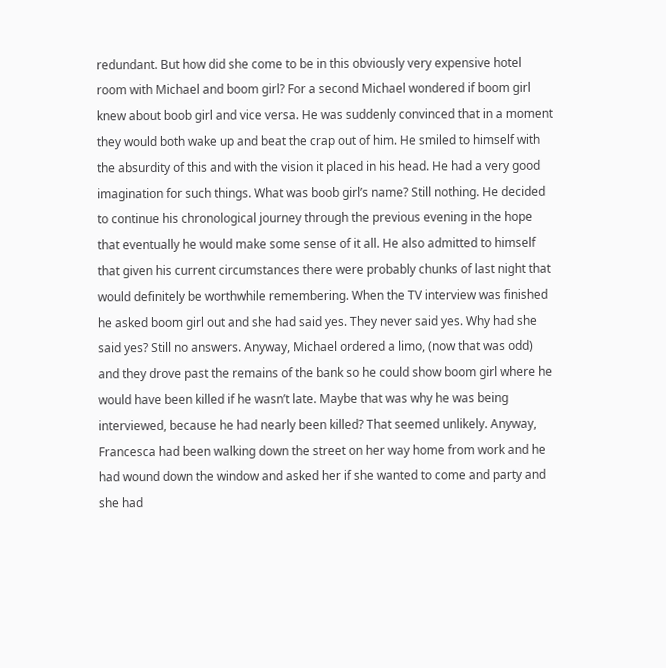redundant. But how did she come to be in this obviously very expensive hotel room with Michael and boom girl? For a second Michael wondered if boom girl knew about boob girl and vice versa. He was suddenly convinced that in a moment they would both wake up and beat the crap out of him. He smiled to himself with the absurdity of this and with the vision it placed in his head. He had a very good imagination for such things. What was boob girl’s name? Still nothing. He decided to continue his chronological journey through the previous evening in the hope that eventually he would make some sense of it all. He also admitted to himself that given his current circumstances there were probably chunks of last night that would definitely be worthwhile remembering. When the TV interview was finished he asked boom girl out and she had said yes. They never said yes. Why had she said yes? Still no answers. Anyway, Michael ordered a limo, (now that was odd) and they drove past the remains of the bank so he could show boom girl where he would have been killed if he wasn’t late. Maybe that was why he was being interviewed, because he had nearly been killed? That seemed unlikely. Anyway, Francesca had been walking down the street on her way home from work and he had wound down the window and asked her if she wanted to come and party and she had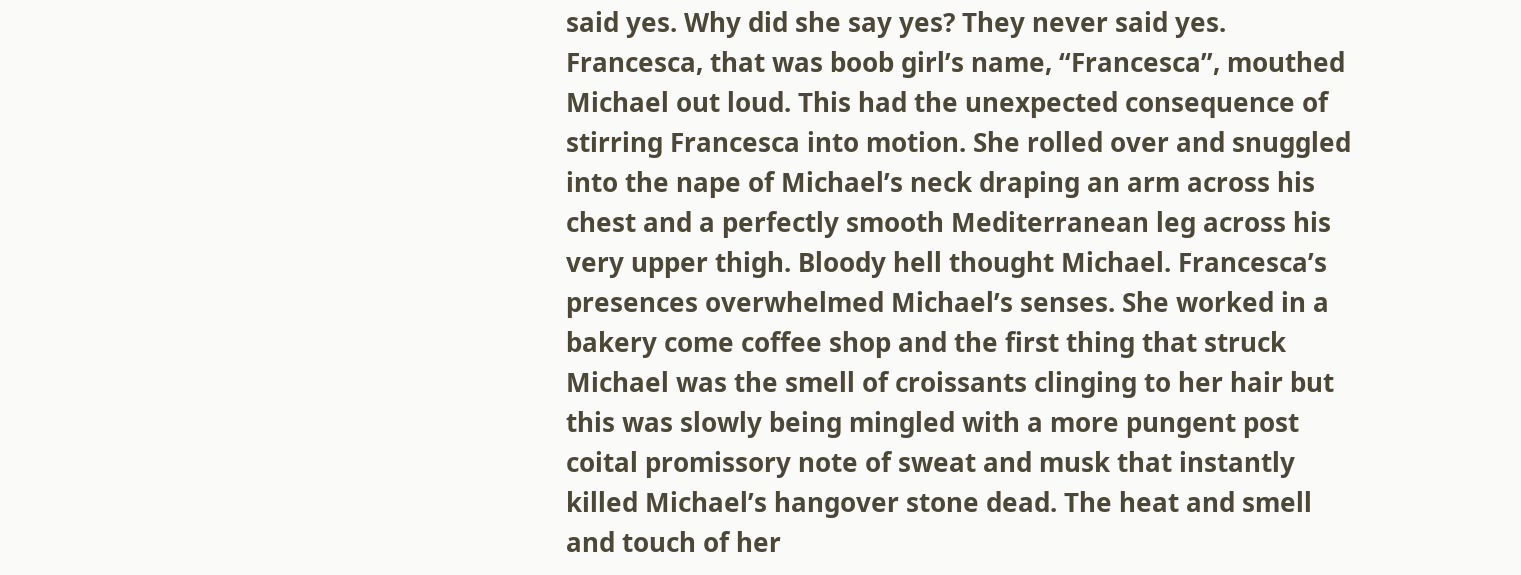said yes. Why did she say yes? They never said yes. Francesca, that was boob girl’s name, “Francesca”, mouthed Michael out loud. This had the unexpected consequence of stirring Francesca into motion. She rolled over and snuggled into the nape of Michael’s neck draping an arm across his chest and a perfectly smooth Mediterranean leg across his very upper thigh. Bloody hell thought Michael. Francesca’s presences overwhelmed Michael’s senses. She worked in a bakery come coffee shop and the first thing that struck Michael was the smell of croissants clinging to her hair but this was slowly being mingled with a more pungent post coital promissory note of sweat and musk that instantly killed Michael’s hangover stone dead. The heat and smell and touch of her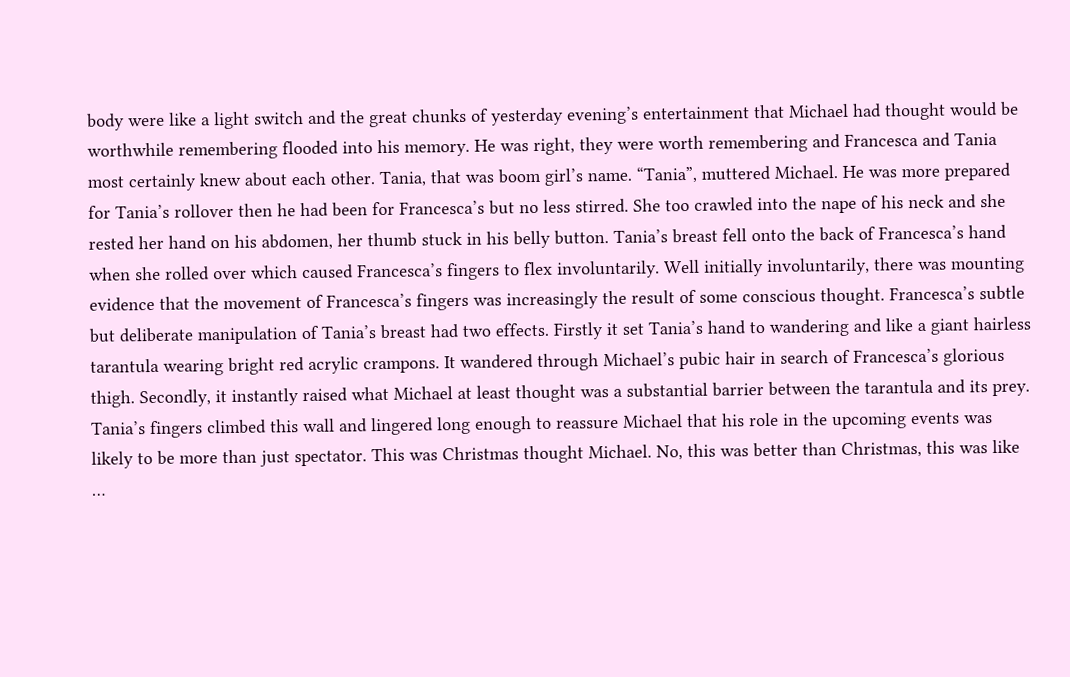body were like a light switch and the great chunks of yesterday evening’s entertainment that Michael had thought would be worthwhile remembering flooded into his memory. He was right, they were worth remembering and Francesca and Tania most certainly knew about each other. Tania, that was boom girl’s name. “Tania”, muttered Michael. He was more prepared for Tania’s rollover then he had been for Francesca’s but no less stirred. She too crawled into the nape of his neck and she rested her hand on his abdomen, her thumb stuck in his belly button. Tania’s breast fell onto the back of Francesca’s hand when she rolled over which caused Francesca’s fingers to flex involuntarily. Well initially involuntarily, there was mounting evidence that the movement of Francesca’s fingers was increasingly the result of some conscious thought. Francesca’s subtle but deliberate manipulation of Tania’s breast had two effects. Firstly it set Tania’s hand to wandering and like a giant hairless tarantula wearing bright red acrylic crampons. It wandered through Michael’s pubic hair in search of Francesca’s glorious thigh. Secondly, it instantly raised what Michael at least thought was a substantial barrier between the tarantula and its prey. Tania’s fingers climbed this wall and lingered long enough to reassure Michael that his role in the upcoming events was likely to be more than just spectator. This was Christmas thought Michael. No, this was better than Christmas, this was like …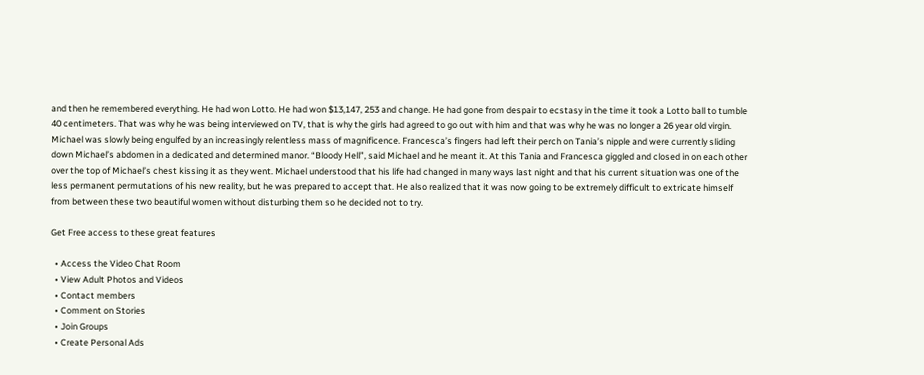and then he remembered everything. He had won Lotto. He had won $13,147, 253 and change. He had gone from despair to ecstasy in the time it took a Lotto ball to tumble 40 centimeters. That was why he was being interviewed on TV, that is why the girls had agreed to go out with him and that was why he was no longer a 26 year old virgin. Michael was slowly being engulfed by an increasingly relentless mass of magnificence. Francesca’s fingers had left their perch on Tania’s nipple and were currently sliding down Michael’s abdomen in a dedicated and determined manor. “Bloody Hell”, said Michael and he meant it. At this Tania and Francesca giggled and closed in on each other over the top of Michael’s chest kissing it as they went. Michael understood that his life had changed in many ways last night and that his current situation was one of the less permanent permutations of his new reality, but he was prepared to accept that. He also realized that it was now going to be extremely difficult to extricate himself from between these two beautiful women without disturbing them so he decided not to try.

Get Free access to these great features

  • Access the Video Chat Room
  • View Adult Photos and Videos
  • Contact members
  • Comment on Stories
  • Join Groups
  • Create Personal Ads